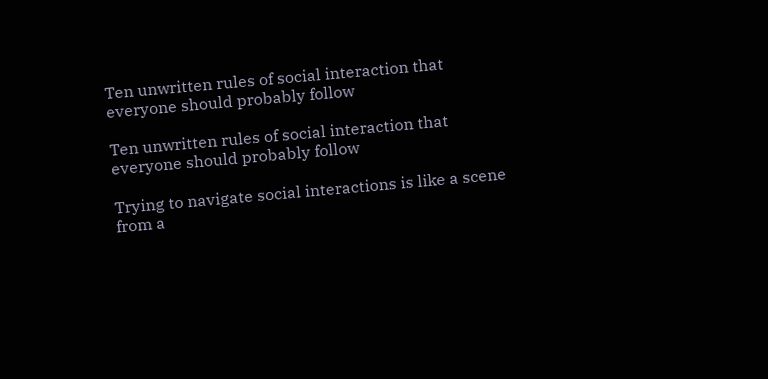Ten unwritten rules of social interaction that everyone should probably follow

Ten unwritten rules of social interaction that everyone should probably follow

Trying to navigate social interactions is like a scene from a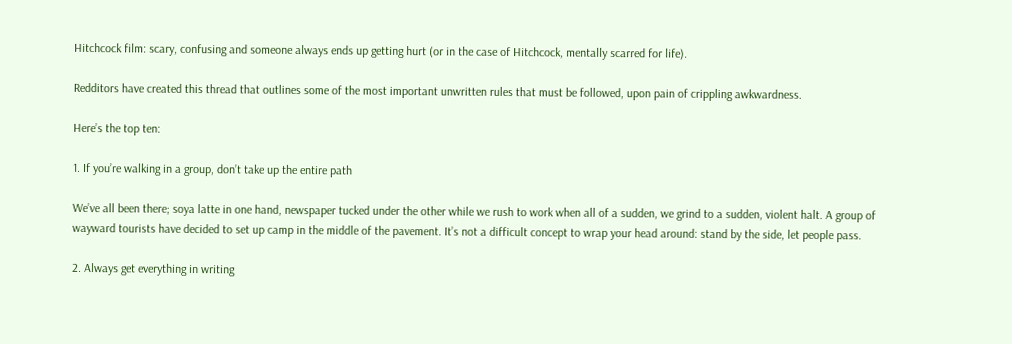Hitchcock film: scary, confusing and someone always ends up getting hurt (or in the case of Hitchcock, mentally scarred for life).

Redditors have created this thread that outlines some of the most important unwritten rules that must be followed, upon pain of crippling awkwardness.

Here’s the top ten:

1. If you’re walking in a group, don’t take up the entire path

We’ve all been there; soya latte in one hand, newspaper tucked under the other while we rush to work when all of a sudden, we grind to a sudden, violent halt. A group of wayward tourists have decided to set up camp in the middle of the pavement. It’s not a difficult concept to wrap your head around: stand by the side, let people pass.

2. Always get everything in writing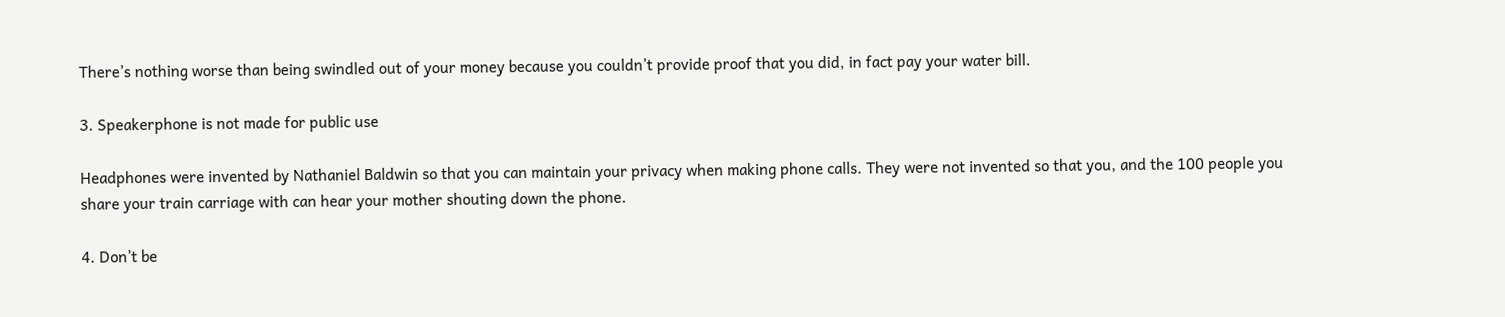There’s nothing worse than being swindled out of your money because you couldn’t provide proof that you did, in fact pay your water bill.

3. Speakerphone is not made for public use

Headphones were invented by Nathaniel Baldwin so that you can maintain your privacy when making phone calls. They were not invented so that you, and the 100 people you share your train carriage with can hear your mother shouting down the phone.

4. Don’t be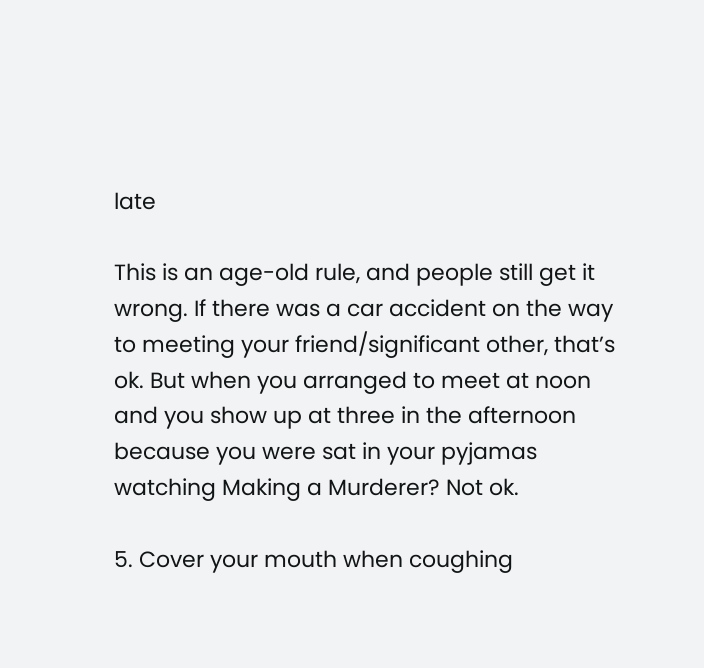late

This is an age-old rule, and people still get it wrong. If there was a car accident on the way to meeting your friend/significant other, that’s ok. But when you arranged to meet at noon and you show up at three in the afternoon because you were sat in your pyjamas watching Making a Murderer? Not ok.

5. Cover your mouth when coughing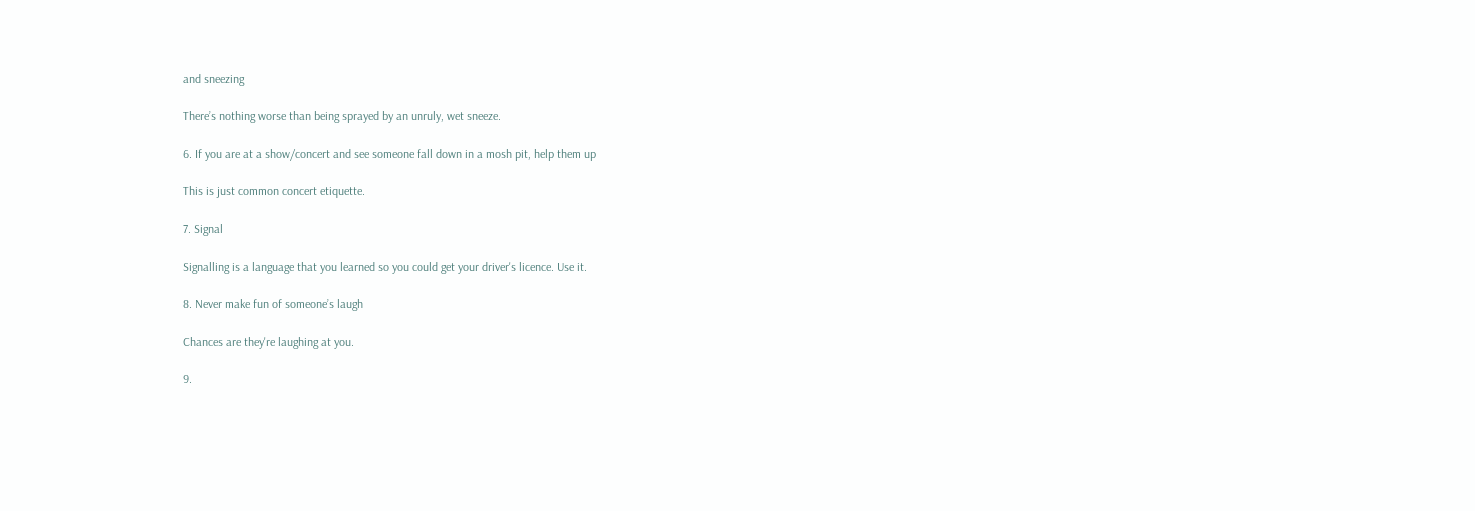and sneezing

There’s nothing worse than being sprayed by an unruly, wet sneeze.

6. If you are at a show/concert and see someone fall down in a mosh pit, help them up

This is just common concert etiquette.

7. Signal

Signalling is a language that you learned so you could get your driver's licence. Use it.

8. Never make fun of someone’s laugh

Chances are they're laughing at you.

9.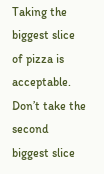Taking the biggest slice of pizza is acceptable. Don’t take the second biggest slice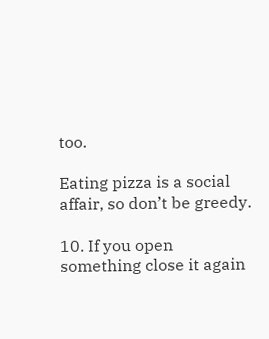too.

Eating pizza is a social affair, so don’t be greedy.

10. If you open something close it again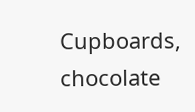Cupboards, chocolate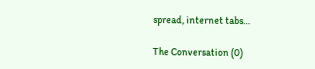spread, internet tabs…

The Conversation (0)